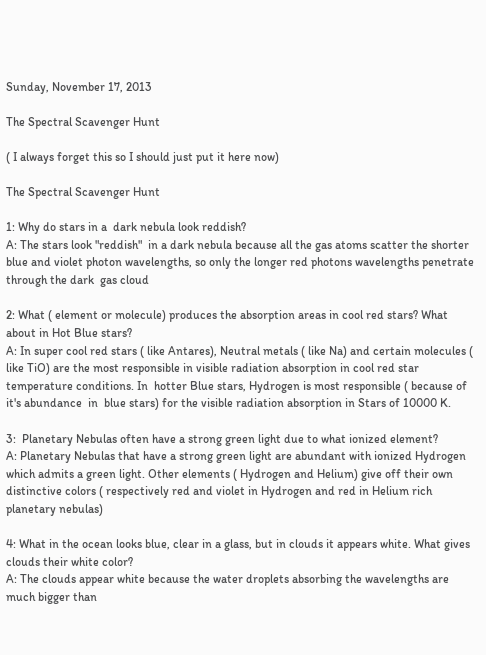Sunday, November 17, 2013

The Spectral Scavenger Hunt

( I always forget this so I should just put it here now)

The Spectral Scavenger Hunt

1: Why do stars in a  dark nebula look reddish?
A: The stars look "reddish"  in a dark nebula because all the gas atoms scatter the shorter blue and violet photon wavelengths, so only the longer red photons wavelengths penetrate through the dark  gas cloud

2: What ( element or molecule) produces the absorption areas in cool red stars? What about in Hot Blue stars?
A: In super cool red stars ( like Antares), Neutral metals ( like Na) and certain molecules ( like TiO) are the most responsible in visible radiation absorption in cool red star temperature conditions. In  hotter Blue stars, Hydrogen is most responsible ( because of it's abundance  in  blue stars) for the visible radiation absorption in Stars of 10000 K.

3:  Planetary Nebulas often have a strong green light due to what ionized element?
A: Planetary Nebulas that have a strong green light are abundant with ionized Hydrogen which admits a green light. Other elements ( Hydrogen and Helium) give off their own distinctive colors ( respectively red and violet in Hydrogen and red in Helium rich planetary nebulas)

4: What in the ocean looks blue, clear in a glass, but in clouds it appears white. What gives clouds their white color?
A: The clouds appear white because the water droplets absorbing the wavelengths are much bigger than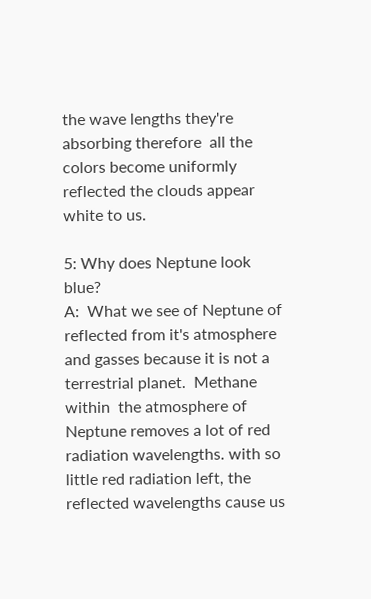the wave lengths they're absorbing therefore  all the colors become uniformly reflected the clouds appear white to us.

5: Why does Neptune look blue?
A:  What we see of Neptune of reflected from it's atmosphere and gasses because it is not a terrestrial planet.  Methane within  the atmosphere of  Neptune removes a lot of red radiation wavelengths. with so  little red radiation left, the reflected wavelengths cause us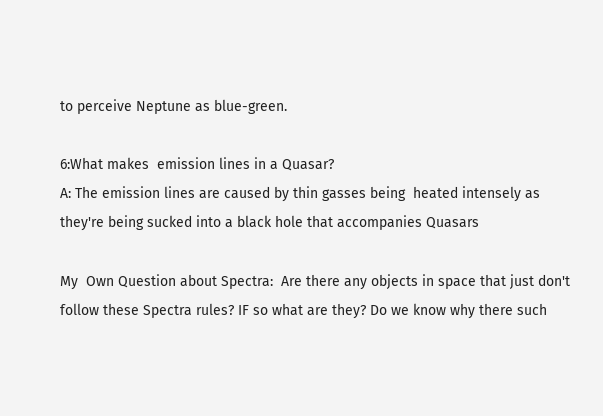to perceive Neptune as blue-green.

6:What makes  emission lines in a Quasar?
A: The emission lines are caused by thin gasses being  heated intensely as they're being sucked into a black hole that accompanies Quasars

My  Own Question about Spectra:  Are there any objects in space that just don't follow these Spectra rules? IF so what are they? Do we know why there such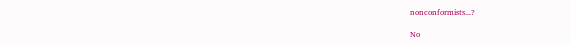nonconformists...?

No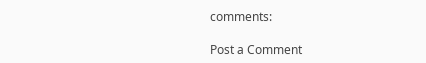comments:

Post a Comment